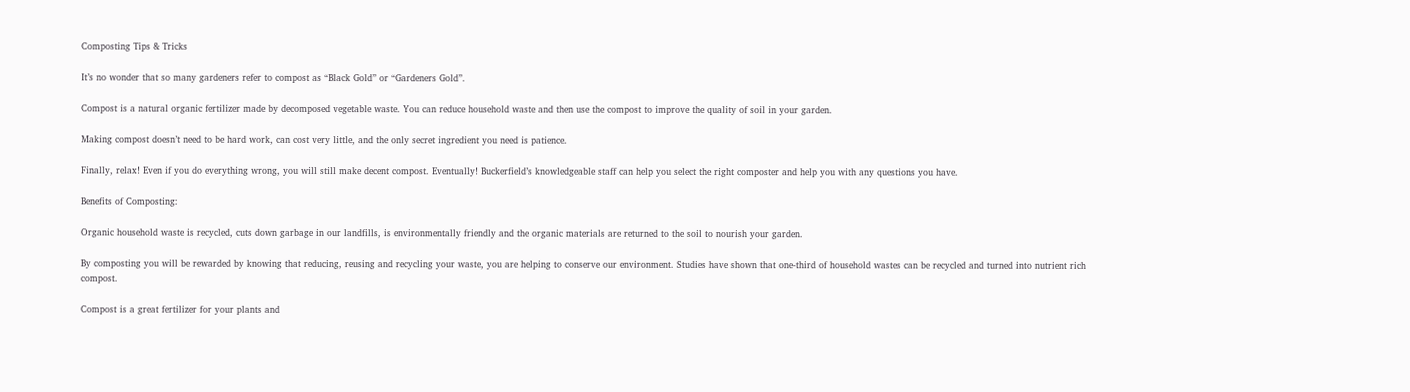Composting Tips & Tricks

It’s no wonder that so many gardeners refer to compost as “Black Gold” or “Gardeners Gold”.

Compost is a natural organic fertilizer made by decomposed vegetable waste. You can reduce household waste and then use the compost to improve the quality of soil in your garden.

Making compost doesn’t need to be hard work, can cost very little, and the only secret ingredient you need is patience.

Finally, relax! Even if you do everything wrong, you will still make decent compost. Eventually! Buckerfield’s knowledgeable staff can help you select the right composter and help you with any questions you have.

Benefits of Composting:

Organic household waste is recycled, cuts down garbage in our landfills, is environmentally friendly and the organic materials are returned to the soil to nourish your garden.

By composting you will be rewarded by knowing that reducing, reusing and recycling your waste, you are helping to conserve our environment. Studies have shown that one-third of household wastes can be recycled and turned into nutrient rich compost.

Compost is a great fertilizer for your plants and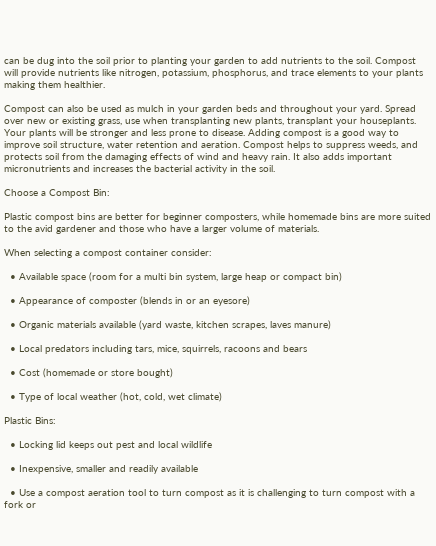can be dug into the soil prior to planting your garden to add nutrients to the soil. Compost will provide nutrients like nitrogen, potassium, phosphorus, and trace elements to your plants making them healthier.

Compost can also be used as mulch in your garden beds and throughout your yard. Spread over new or existing grass, use when transplanting new plants, transplant your houseplants. Your plants will be stronger and less prone to disease. Adding compost is a good way to improve soil structure, water retention and aeration. Compost helps to suppress weeds, and protects soil from the damaging effects of wind and heavy rain. It also adds important micronutrients and increases the bacterial activity in the soil.

Choose a Compost Bin:

Plastic compost bins are better for beginner composters, while homemade bins are more suited to the avid gardener and those who have a larger volume of materials.

When selecting a compost container consider:

  • Available space (room for a multi bin system, large heap or compact bin)

  • Appearance of composter (blends in or an eyesore)

  • Organic materials available (yard waste, kitchen scrapes, laves manure)

  • Local predators including tars, mice, squirrels, racoons and bears

  • Cost (homemade or store bought)

  • Type of local weather (hot, cold, wet climate)

Plastic Bins:

  • Locking lid keeps out pest and local wildlife

  • Inexpensive, smaller and readily available

  • Use a compost aeration tool to turn compost as it is challenging to turn compost with a fork or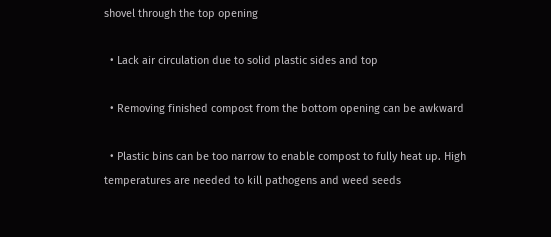shovel through the top opening

  • Lack air circulation due to solid plastic sides and top

  • Removing finished compost from the bottom opening can be awkward

  • Plastic bins can be too narrow to enable compost to fully heat up. High temperatures are needed to kill pathogens and weed seeds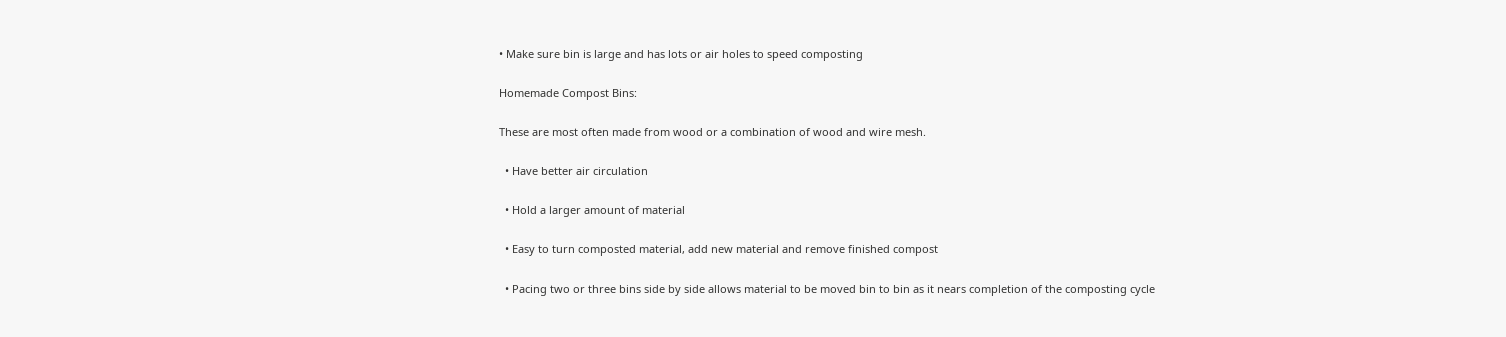• Make sure bin is large and has lots or air holes to speed composting

Homemade Compost Bins:

These are most often made from wood or a combination of wood and wire mesh.

  • Have better air circulation

  • Hold a larger amount of material

  • Easy to turn composted material, add new material and remove finished compost

  • Pacing two or three bins side by side allows material to be moved bin to bin as it nears completion of the composting cycle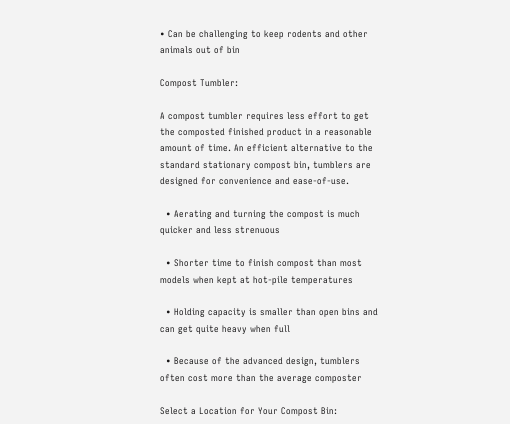• Can be challenging to keep rodents and other animals out of bin

Compost Tumbler:

A compost tumbler requires less effort to get the composted finished product in a reasonable amount of time. An efficient alternative to the standard stationary compost bin, tumblers are designed for convenience and ease-of-use.

  • Aerating and turning the compost is much quicker and less strenuous

  • Shorter time to finish compost than most models when kept at hot-pile temperatures

  • Holding capacity is smaller than open bins and can get quite heavy when full

  • Because of the advanced design, tumblers often cost more than the average composter

Select a Location for Your Compost Bin: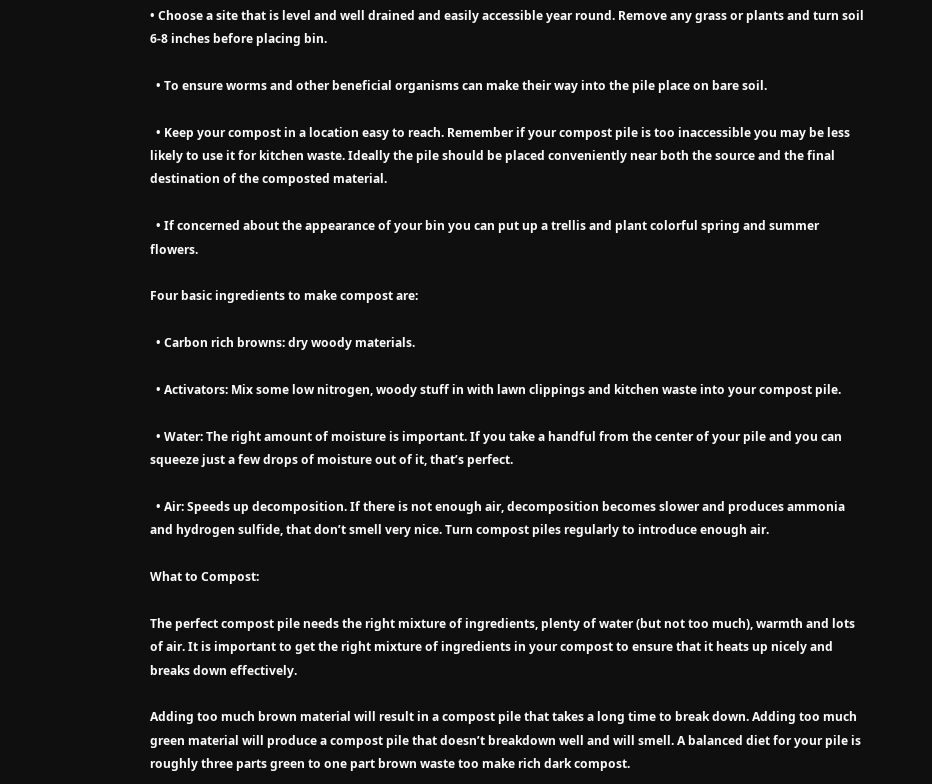• Choose a site that is level and well drained and easily accessible year round. Remove any grass or plants and turn soil 6-8 inches before placing bin.

  • To ensure worms and other beneficial organisms can make their way into the pile place on bare soil.

  • Keep your compost in a location easy to reach. Remember if your compost pile is too inaccessible you may be less likely to use it for kitchen waste. Ideally the pile should be placed conveniently near both the source and the final destination of the composted material.

  • If concerned about the appearance of your bin you can put up a trellis and plant colorful spring and summer flowers.

Four basic ingredients to make compost are:

  • Carbon rich browns: dry woody materials.

  • Activators: Mix some low nitrogen, woody stuff in with lawn clippings and kitchen waste into your compost pile.

  • Water: The right amount of moisture is important. If you take a handful from the center of your pile and you can squeeze just a few drops of moisture out of it, that’s perfect.

  • Air: Speeds up decomposition. If there is not enough air, decomposition becomes slower and produces ammonia and hydrogen sulfide, that don’t smell very nice. Turn compost piles regularly to introduce enough air.

What to Compost:

The perfect compost pile needs the right mixture of ingredients, plenty of water (but not too much), warmth and lots of air. It is important to get the right mixture of ingredients in your compost to ensure that it heats up nicely and breaks down effectively.

Adding too much brown material will result in a compost pile that takes a long time to break down. Adding too much green material will produce a compost pile that doesn’t breakdown well and will smell. A balanced diet for your pile is roughly three parts green to one part brown waste too make rich dark compost.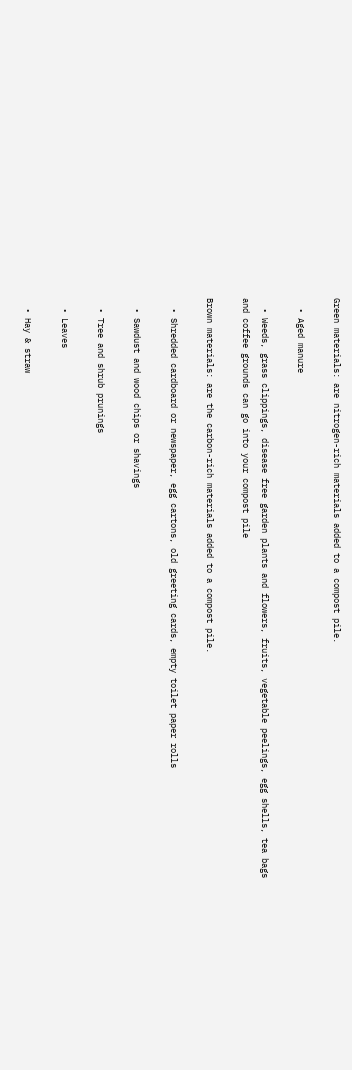Green materials: are nitrogen-rich materials added to a compost pile.

  • Aged manure

  • Weeds, grass clippings, disease free garden plants and flowers, fruits, vegetable peelings, egg shells, tea bags and coffee grounds can go into your compost pile

Brown materials: are the carbon-rich materials added to a compost pile.

  • Shredded cardboard or newspaper, egg cartons, old greeting cards, empty toilet paper rolls

  • Sawdust and wood chips or shavings

  • Tree and shrub prunings

  • Leaves

  • Hay & straw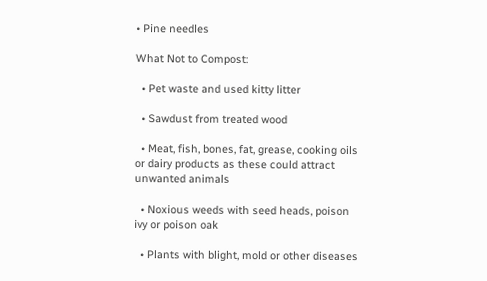• Pine needles

What Not to Compost:

  • Pet waste and used kitty litter

  • Sawdust from treated wood

  • Meat, fish, bones, fat, grease, cooking oils or dairy products as these could attract unwanted animals

  • Noxious weeds with seed heads, poison ivy or poison oak

  • Plants with blight, mold or other diseases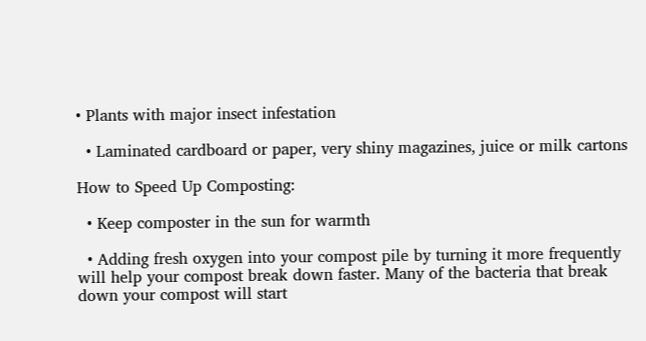• Plants with major insect infestation

  • Laminated cardboard or paper, very shiny magazines, juice or milk cartons

How to Speed Up Composting:

  • Keep composter in the sun for warmth

  • Adding fresh oxygen into your compost pile by turning it more frequently will help your compost break down faster. Many of the bacteria that break down your compost will start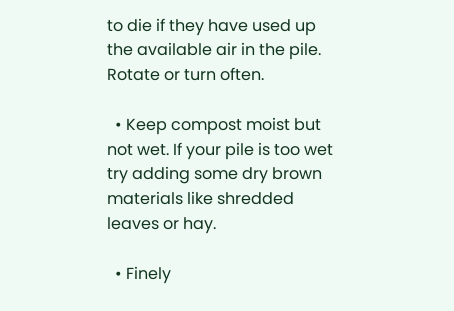to die if they have used up the available air in the pile. Rotate or turn often.

  • Keep compost moist but not wet. If your pile is too wet try adding some dry brown materials like shredded leaves or hay.

  • Finely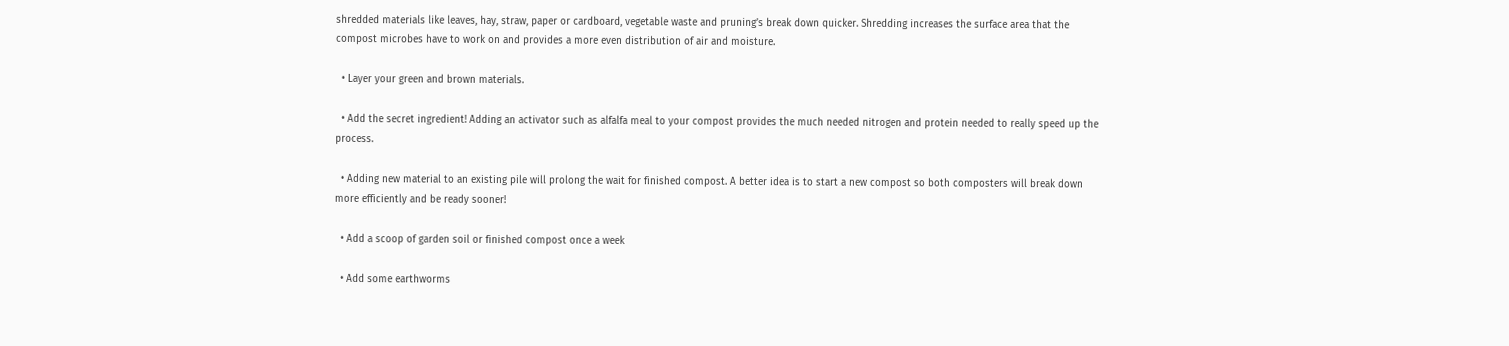shredded materials like leaves, hay, straw, paper or cardboard, vegetable waste and pruning’s break down quicker. Shredding increases the surface area that the compost microbes have to work on and provides a more even distribution of air and moisture.

  • Layer your green and brown materials.

  • Add the secret ingredient! Adding an activator such as alfalfa meal to your compost provides the much needed nitrogen and protein needed to really speed up the process.

  • Adding new material to an existing pile will prolong the wait for finished compost. A better idea is to start a new compost so both composters will break down more efficiently and be ready sooner!

  • Add a scoop of garden soil or finished compost once a week

  • Add some earthworms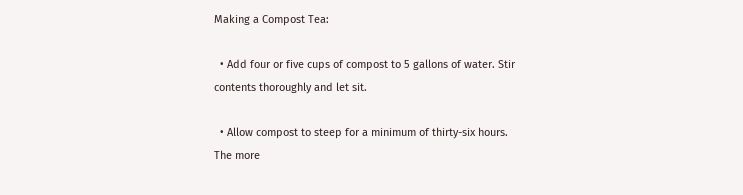Making a Compost Tea:

  • Add four or five cups of compost to 5 gallons of water. Stir contents thoroughly and let sit.

  • Allow compost to steep for a minimum of thirty-six hours. The more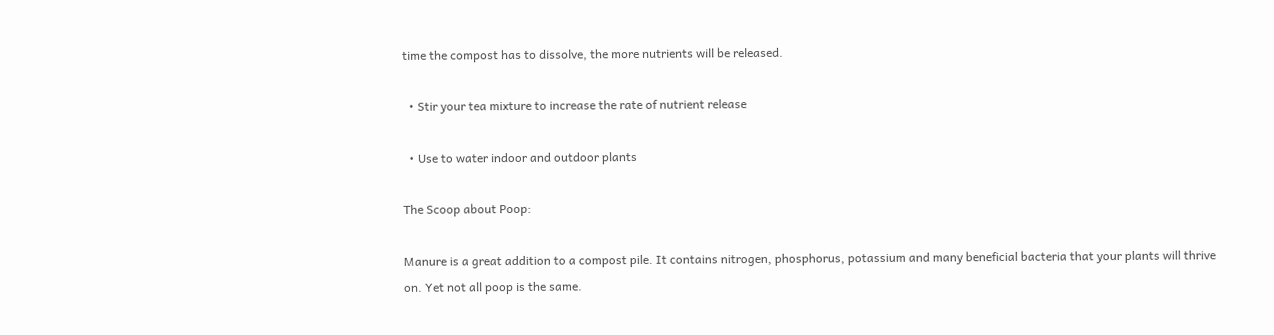time the compost has to dissolve, the more nutrients will be released.

  • Stir your tea mixture to increase the rate of nutrient release

  • Use to water indoor and outdoor plants

The Scoop about Poop:

Manure is a great addition to a compost pile. It contains nitrogen, phosphorus, potassium and many beneficial bacteria that your plants will thrive on. Yet not all poop is the same.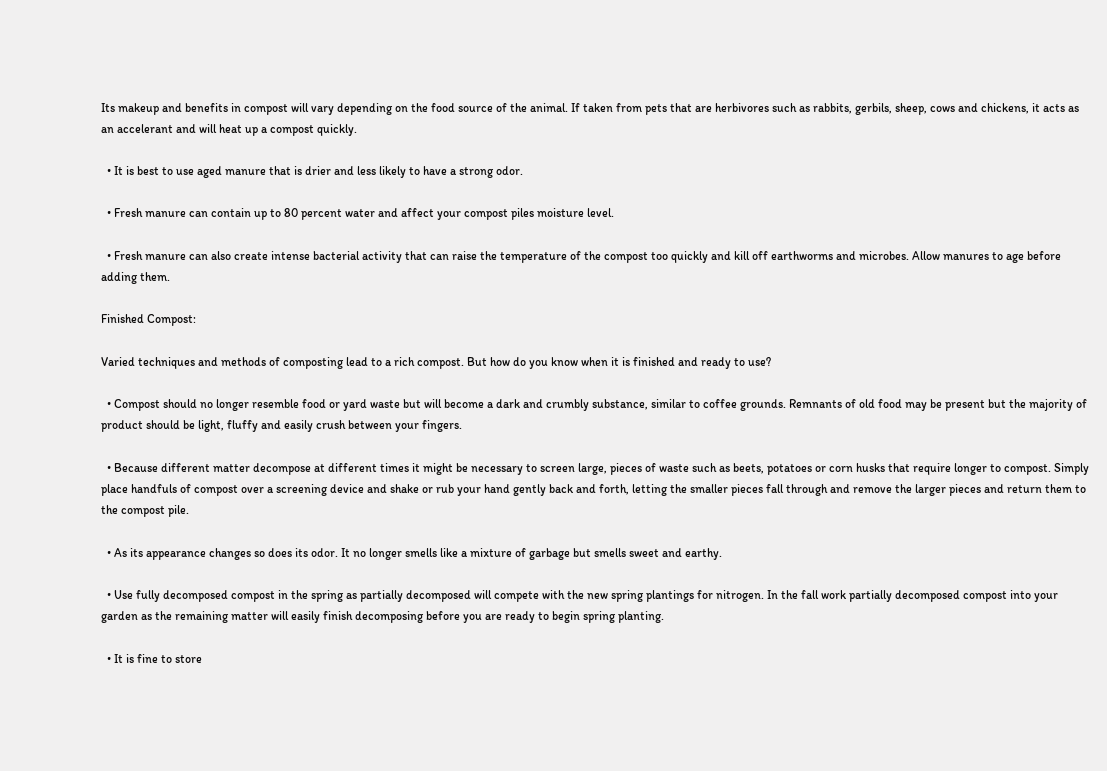Its makeup and benefits in compost will vary depending on the food source of the animal. If taken from pets that are herbivores such as rabbits, gerbils, sheep, cows and chickens, it acts as an accelerant and will heat up a compost quickly.

  • It is best to use aged manure that is drier and less likely to have a strong odor.

  • Fresh manure can contain up to 80 percent water and affect your compost piles moisture level.

  • Fresh manure can also create intense bacterial activity that can raise the temperature of the compost too quickly and kill off earthworms and microbes. Allow manures to age before adding them.

Finished Compost:

Varied techniques and methods of composting lead to a rich compost. But how do you know when it is finished and ready to use?

  • Compost should no longer resemble food or yard waste but will become a dark and crumbly substance, similar to coffee grounds. Remnants of old food may be present but the majority of product should be light, fluffy and easily crush between your fingers.

  • Because different matter decompose at different times it might be necessary to screen large, pieces of waste such as beets, potatoes or corn husks that require longer to compost. Simply place handfuls of compost over a screening device and shake or rub your hand gently back and forth, letting the smaller pieces fall through and remove the larger pieces and return them to the compost pile.

  • As its appearance changes so does its odor. It no longer smells like a mixture of garbage but smells sweet and earthy.

  • Use fully decomposed compost in the spring as partially decomposed will compete with the new spring plantings for nitrogen. In the fall work partially decomposed compost into your garden as the remaining matter will easily finish decomposing before you are ready to begin spring planting.

  • It is fine to store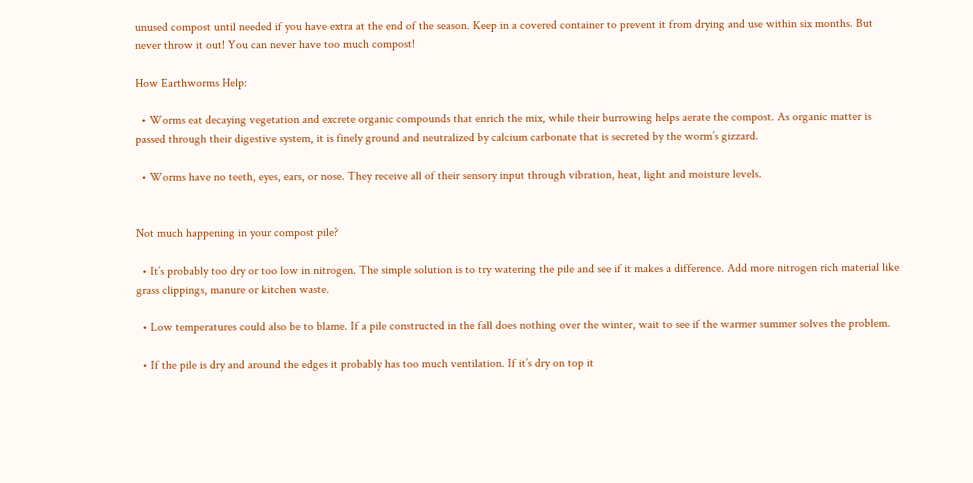unused compost until needed if you have extra at the end of the season. Keep in a covered container to prevent it from drying and use within six months. But never throw it out! You can never have too much compost!

How Earthworms Help:

  • Worms eat decaying vegetation and excrete organic compounds that enrich the mix, while their burrowing helps aerate the compost. As organic matter is passed through their digestive system, it is finely ground and neutralized by calcium carbonate that is secreted by the worm’s gizzard.

  • Worms have no teeth, eyes, ears, or nose. They receive all of their sensory input through vibration, heat, light and moisture levels.


Not much happening in your compost pile?

  • It’s probably too dry or too low in nitrogen. The simple solution is to try watering the pile and see if it makes a difference. Add more nitrogen rich material like grass clippings, manure or kitchen waste.

  • Low temperatures could also be to blame. If a pile constructed in the fall does nothing over the winter, wait to see if the warmer summer solves the problem.

  • If the pile is dry and around the edges it probably has too much ventilation. If it’s dry on top it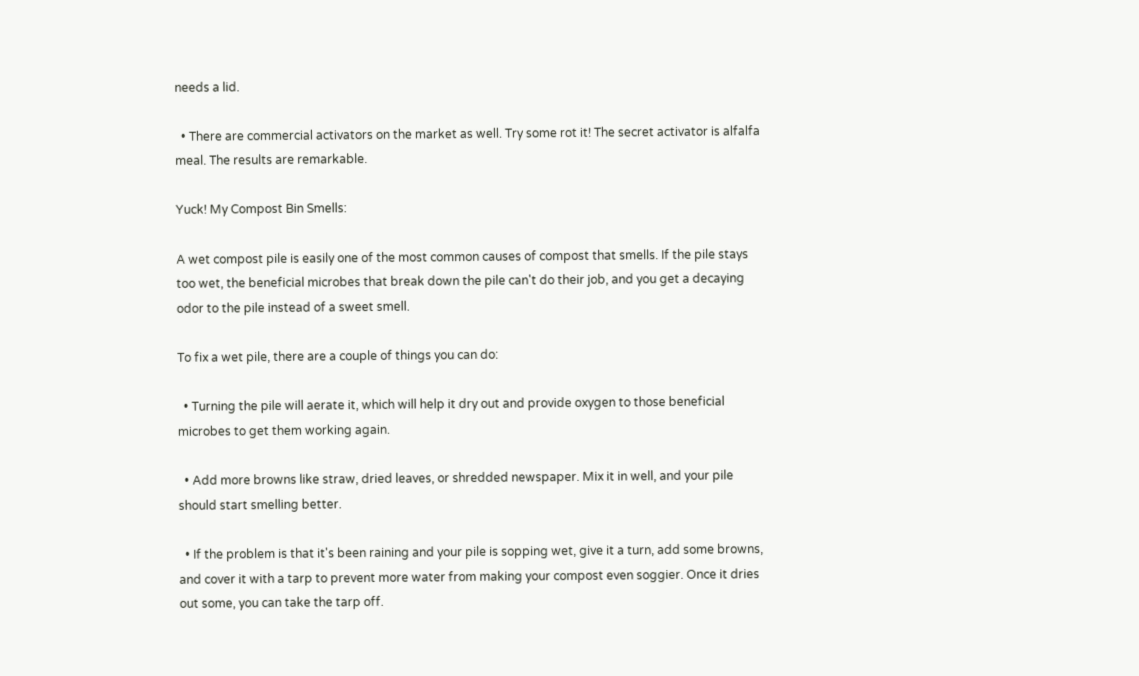needs a lid.

  • There are commercial activators on the market as well. Try some rot it! The secret activator is alfalfa meal. The results are remarkable.

Yuck! My Compost Bin Smells:

A wet compost pile is easily one of the most common causes of compost that smells. If the pile stays too wet, the beneficial microbes that break down the pile can't do their job, and you get a decaying odor to the pile instead of a sweet smell.

To fix a wet pile, there are a couple of things you can do:

  • Turning the pile will aerate it, which will help it dry out and provide oxygen to those beneficial microbes to get them working again.

  • Add more browns like straw, dried leaves, or shredded newspaper. Mix it in well, and your pile should start smelling better.

  • If the problem is that it's been raining and your pile is sopping wet, give it a turn, add some browns, and cover it with a tarp to prevent more water from making your compost even soggier. Once it dries out some, you can take the tarp off.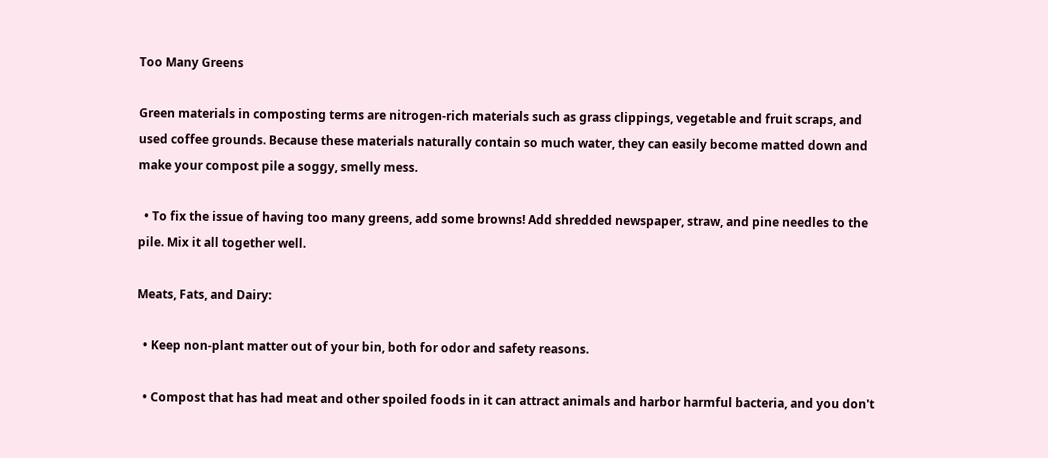Too Many Greens

Green materials in composting terms are nitrogen-rich materials such as grass clippings, vegetable and fruit scraps, and used coffee grounds. Because these materials naturally contain so much water, they can easily become matted down and make your compost pile a soggy, smelly mess.

  • To fix the issue of having too many greens, add some browns! Add shredded newspaper, straw, and pine needles to the pile. Mix it all together well.

Meats, Fats, and Dairy:

  • Keep non-plant matter out of your bin, both for odor and safety reasons.

  • Compost that has had meat and other spoiled foods in it can attract animals and harbor harmful bacteria, and you don't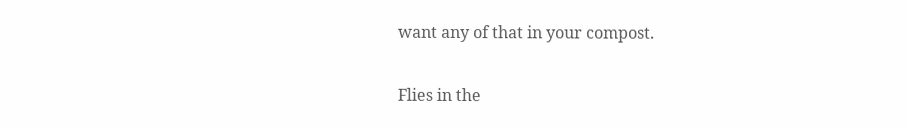want any of that in your compost.

Flies in the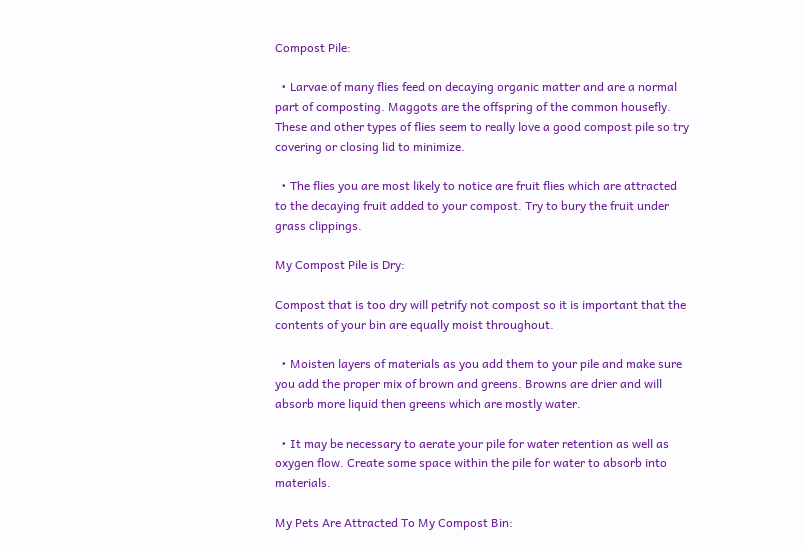Compost Pile:

  • Larvae of many flies feed on decaying organic matter and are a normal part of composting. Maggots are the offspring of the common housefly. These and other types of flies seem to really love a good compost pile so try covering or closing lid to minimize.

  • The flies you are most likely to notice are fruit flies which are attracted to the decaying fruit added to your compost. Try to bury the fruit under grass clippings.

My Compost Pile is Dry:

Compost that is too dry will petrify not compost so it is important that the contents of your bin are equally moist throughout.

  • Moisten layers of materials as you add them to your pile and make sure you add the proper mix of brown and greens. Browns are drier and will absorb more liquid then greens which are mostly water.

  • It may be necessary to aerate your pile for water retention as well as oxygen flow. Create some space within the pile for water to absorb into materials.

My Pets Are Attracted To My Compost Bin: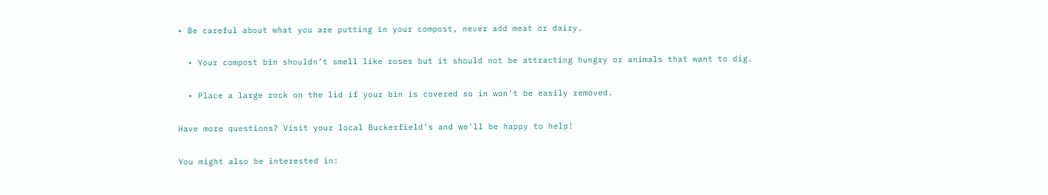• Be careful about what you are putting in your compost, never add meat or dairy.

  • Your compost bin shouldn’t smell like roses but it should not be attracting hungry or animals that want to dig.

  • Place a large rock on the lid if your bin is covered so in won’t be easily removed.

Have more questions? Visit your local Buckerfield's and we'll be happy to help!

You might also be interested in: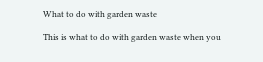What to do with garden waste

This is what to do with garden waste when you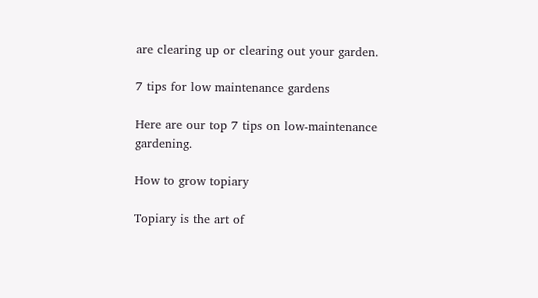are clearing up or clearing out your garden.

7 tips for low maintenance gardens

Here are our top 7 tips on low-maintenance gardening.

How to grow topiary

Topiary is the art of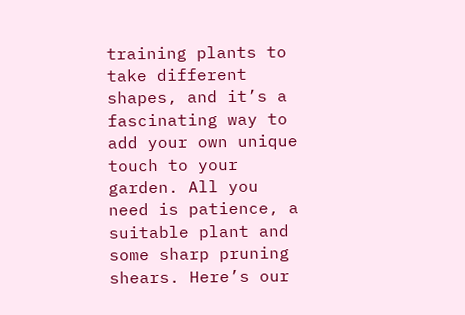training plants to take different shapes, and it’s a fascinating way to add your own unique touch to your garden. All you need is patience, a suitable plant and some sharp pruning shears. Here’s our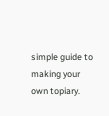simple guide to making your own topiary.